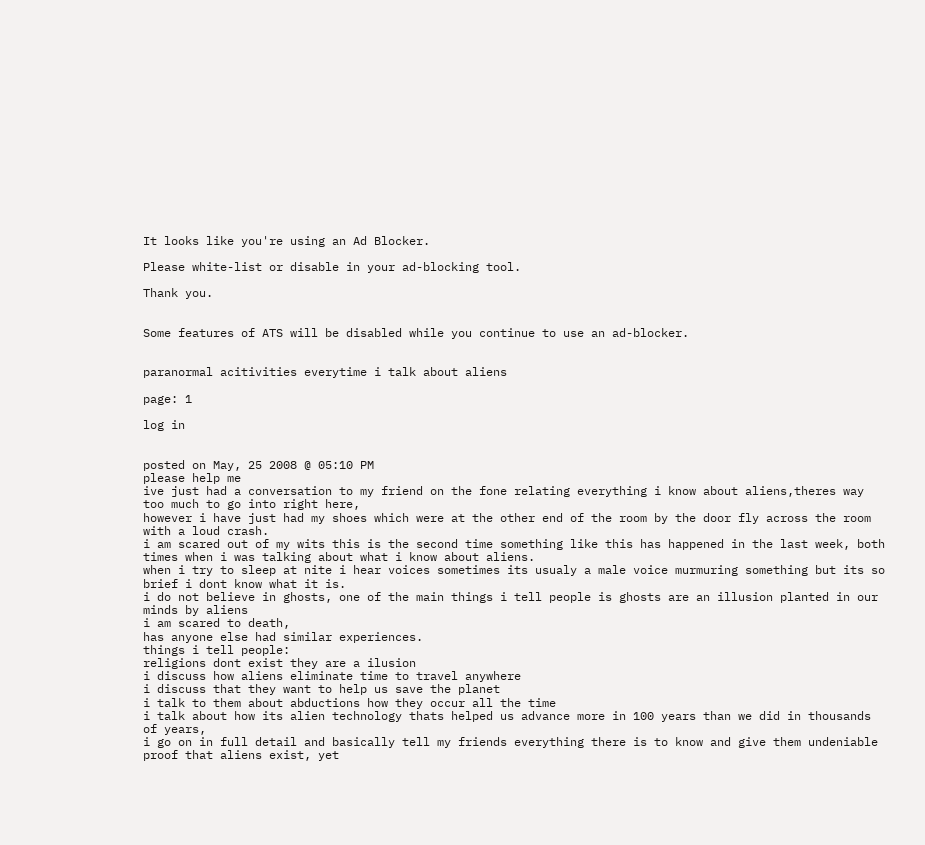It looks like you're using an Ad Blocker.

Please white-list or disable in your ad-blocking tool.

Thank you.


Some features of ATS will be disabled while you continue to use an ad-blocker.


paranormal acitivities everytime i talk about aliens

page: 1

log in


posted on May, 25 2008 @ 05:10 PM
please help me
ive just had a conversation to my friend on the fone relating everything i know about aliens,theres way too much to go into right here,
however i have just had my shoes which were at the other end of the room by the door fly across the room with a loud crash.
i am scared out of my wits this is the second time something like this has happened in the last week, both times when i was talking about what i know about aliens.
when i try to sleep at nite i hear voices sometimes its usualy a male voice murmuring something but its so brief i dont know what it is.
i do not believe in ghosts, one of the main things i tell people is ghosts are an illusion planted in our minds by aliens
i am scared to death,
has anyone else had similar experiences.
things i tell people:
religions dont exist they are a ilusion
i discuss how aliens eliminate time to travel anywhere
i discuss that they want to help us save the planet
i talk to them about abductions how they occur all the time
i talk about how its alien technology thats helped us advance more in 100 years than we did in thousands of years,
i go on in full detail and basically tell my friends everything there is to know and give them undeniable proof that aliens exist, yet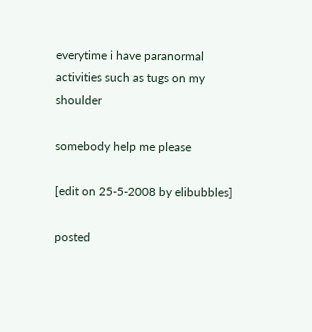everytime i have paranormal activities such as tugs on my shoulder

somebody help me please

[edit on 25-5-2008 by elibubbles]

posted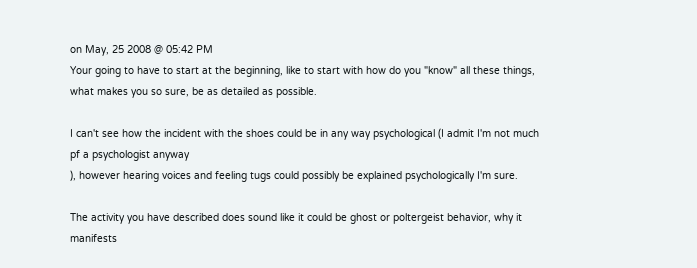on May, 25 2008 @ 05:42 PM
Your going to have to start at the beginning, like to start with how do you "know" all these things, what makes you so sure, be as detailed as possible.

I can't see how the incident with the shoes could be in any way psychological (I admit I'm not much pf a psychologist anyway
), however hearing voices and feeling tugs could possibly be explained psychologically I'm sure.

The activity you have described does sound like it could be ghost or poltergeist behavior, why it manifests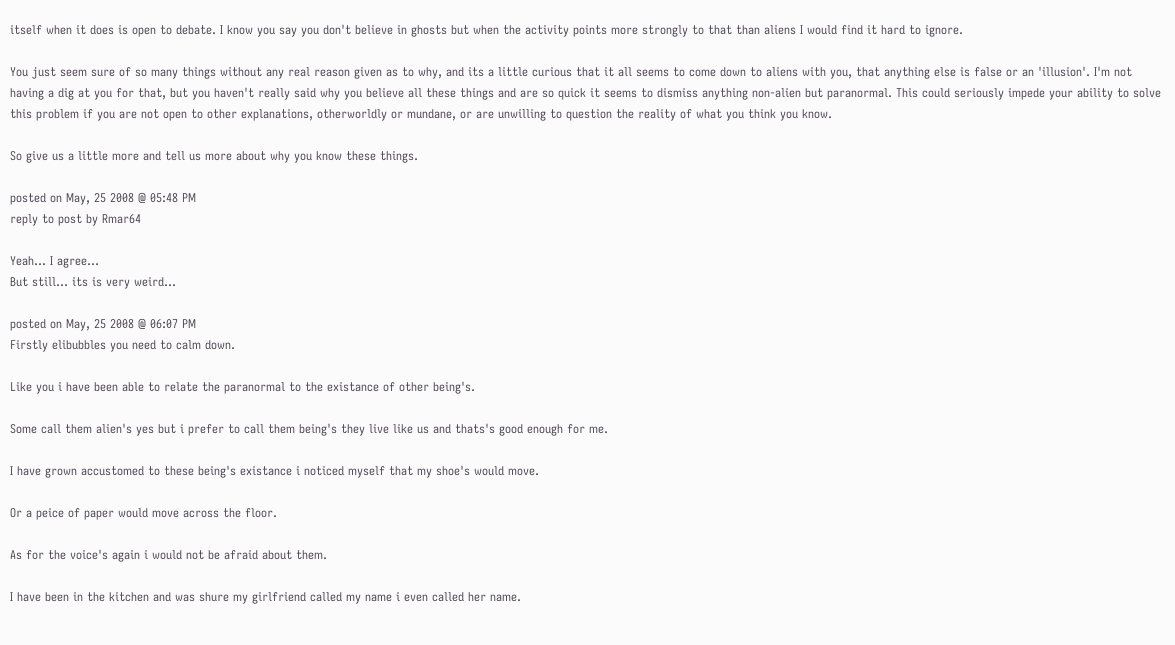itself when it does is open to debate. I know you say you don't believe in ghosts but when the activity points more strongly to that than aliens I would find it hard to ignore.

You just seem sure of so many things without any real reason given as to why, and its a little curious that it all seems to come down to aliens with you, that anything else is false or an 'illusion'. I'm not having a dig at you for that, but you haven't really said why you believe all these things and are so quick it seems to dismiss anything non-alien but paranormal. This could seriously impede your ability to solve this problem if you are not open to other explanations, otherworldly or mundane, or are unwilling to question the reality of what you think you know.

So give us a little more and tell us more about why you know these things.

posted on May, 25 2008 @ 05:48 PM
reply to post by Rmar64

Yeah... I agree...
But still... its is very weird...

posted on May, 25 2008 @ 06:07 PM
Firstly elibubbles you need to calm down.

Like you i have been able to relate the paranormal to the existance of other being's.

Some call them alien's yes but i prefer to call them being's they live like us and thats's good enough for me.

I have grown accustomed to these being's existance i noticed myself that my shoe's would move.

Or a peice of paper would move across the floor.

As for the voice's again i would not be afraid about them.

I have been in the kitchen and was shure my girlfriend called my name i even called her name.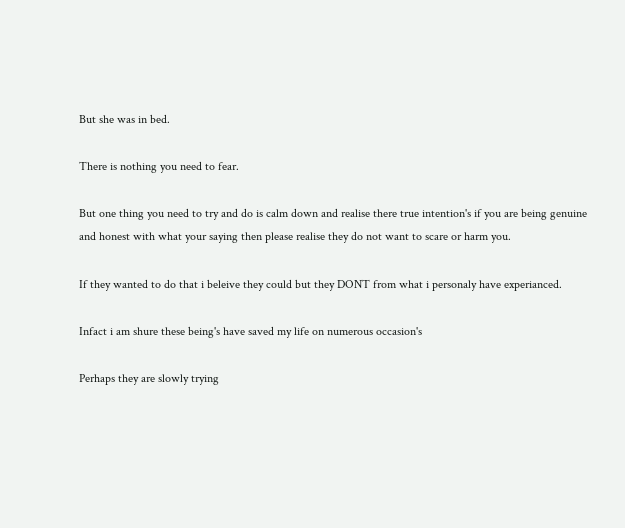But she was in bed.

There is nothing you need to fear.

But one thing you need to try and do is calm down and realise there true intention's if you are being genuine and honest with what your saying then please realise they do not want to scare or harm you.

If they wanted to do that i beleive they could but they DONT from what i personaly have experianced.

Infact i am shure these being's have saved my life on numerous occasion's

Perhaps they are slowly trying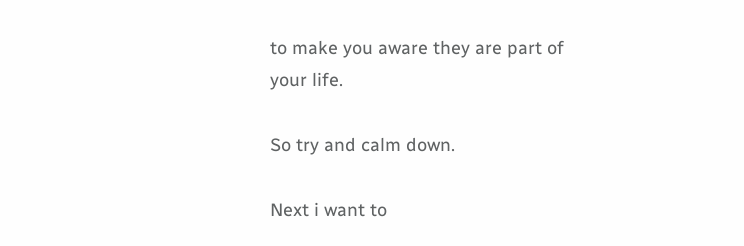to make you aware they are part of your life.

So try and calm down.

Next i want to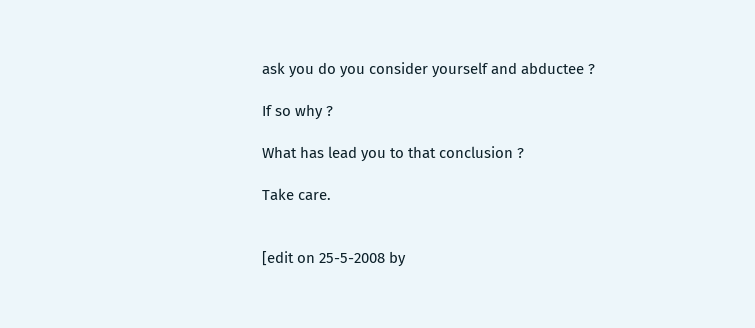ask you do you consider yourself and abductee ?

If so why ?

What has lead you to that conclusion ?

Take care.


[edit on 25-5-2008 by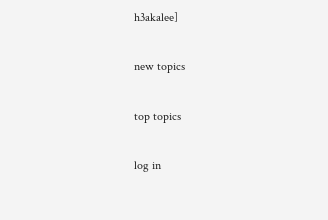h3akalee]

new topics

top topics

log in